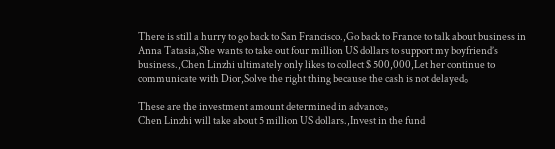There is still a hurry to go back to San Francisco.,Go back to France to talk about business in Anna Tatasia,She wants to take out four million US dollars to support my boyfriend’s business.,Chen Linzhi ultimately only likes to collect $ 500,000,Let her continue to communicate with Dior,Solve the right thing because the cash is not delayed。

These are the investment amount determined in advance。
Chen Linzhi will take about 5 million US dollars.,Invest in the fund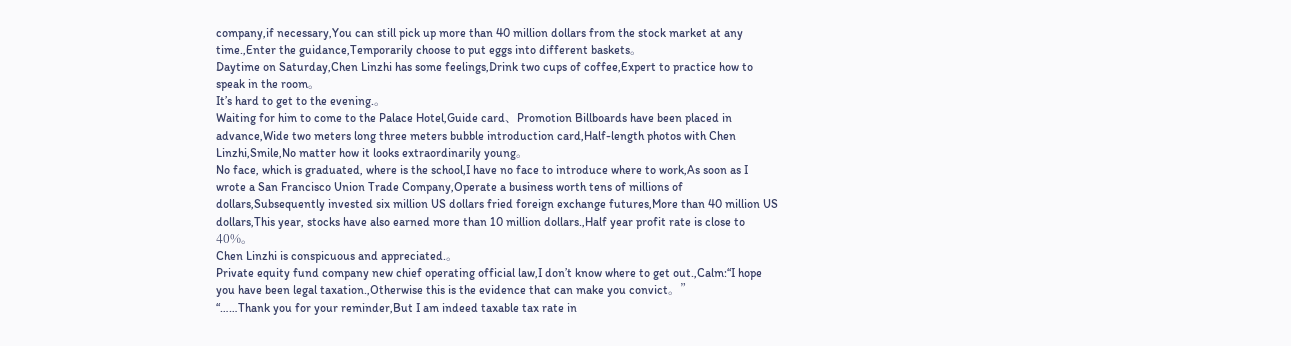company,if necessary,You can still pick up more than 40 million dollars from the stock market at any time.,Enter the guidance,Temporarily choose to put eggs into different baskets。
Daytime on Saturday,Chen Linzhi has some feelings,Drink two cups of coffee,Expert to practice how to speak in the room。
It’s hard to get to the evening.。
Waiting for him to come to the Palace Hotel,Guide card、Promotion Billboards have been placed in advance,Wide two meters long three meters bubble introduction card,Half-length photos with Chen Linzhi,Smile,No matter how it looks extraordinarily young。
No face, which is graduated, where is the school,I have no face to introduce where to work,As soon as I wrote a San Francisco Union Trade Company,Operate a business worth tens of millions of dollars,Subsequently invested six million US dollars fried foreign exchange futures,More than 40 million US dollars,This year, stocks have also earned more than 10 million dollars.,Half year profit rate is close to 40%。
Chen Linzhi is conspicuous and appreciated.。
Private equity fund company new chief operating official law,I don’t know where to get out.,Calm:“I hope you have been legal taxation.,Otherwise this is the evidence that can make you convict。”
“……Thank you for your reminder,But I am indeed taxable tax rate in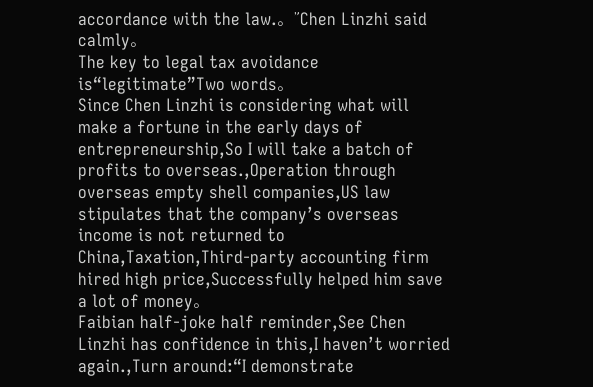accordance with the law.。”Chen Linzhi said calmly。
The key to legal tax avoidance is“legitimate”Two words。
Since Chen Linzhi is considering what will make a fortune in the early days of entrepreneurship,So I will take a batch of profits to overseas.,Operation through overseas empty shell companies,US law stipulates that the company’s overseas income is not returned to China,Taxation,Third-party accounting firm hired high price,Successfully helped him save a lot of money。
Faibian half-joke half reminder,See Chen Linzhi has confidence in this,I haven’t worried again.,Turn around:“I demonstrate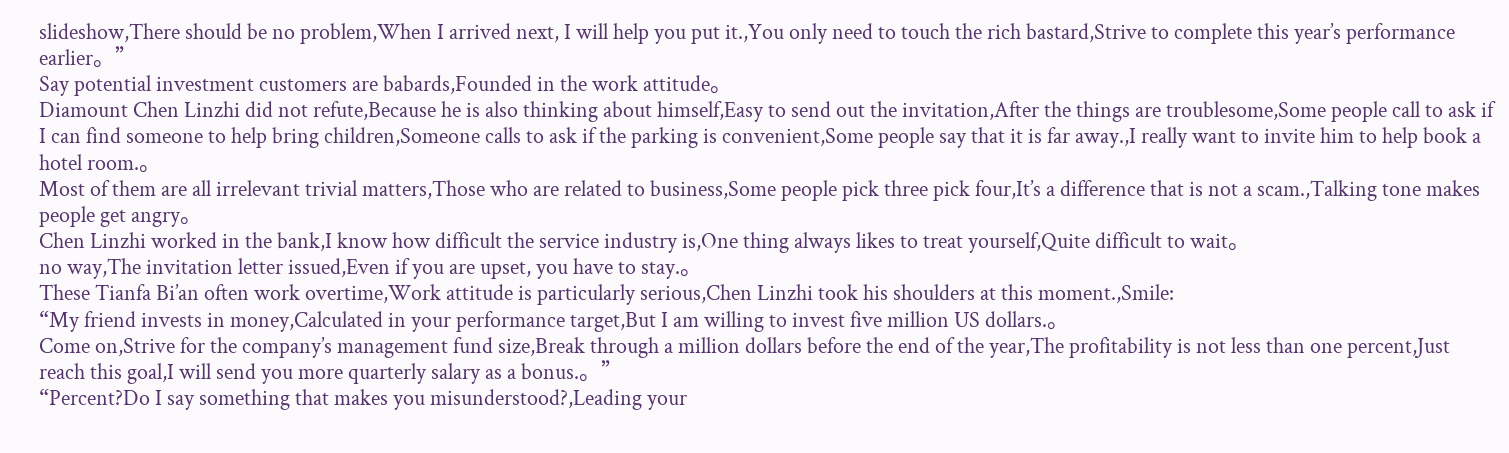slideshow,There should be no problem,When I arrived next, I will help you put it.,You only need to touch the rich bastard,Strive to complete this year’s performance earlier。”
Say potential investment customers are babards,Founded in the work attitude。
Diamount Chen Linzhi did not refute,Because he is also thinking about himself,Easy to send out the invitation,After the things are troublesome,Some people call to ask if I can find someone to help bring children,Someone calls to ask if the parking is convenient,Some people say that it is far away.,I really want to invite him to help book a hotel room.。
Most of them are all irrelevant trivial matters,Those who are related to business,Some people pick three pick four,It’s a difference that is not a scam.,Talking tone makes people get angry。
Chen Linzhi worked in the bank,I know how difficult the service industry is,One thing always likes to treat yourself,Quite difficult to wait。
no way,The invitation letter issued,Even if you are upset, you have to stay.。
These Tianfa Bi’an often work overtime,Work attitude is particularly serious,Chen Linzhi took his shoulders at this moment.,Smile:
“My friend invests in money,Calculated in your performance target,But I am willing to invest five million US dollars.。
Come on,Strive for the company’s management fund size,Break through a million dollars before the end of the year,The profitability is not less than one percent,Just reach this goal,I will send you more quarterly salary as a bonus.。”
“Percent?Do I say something that makes you misunderstood?,Leading your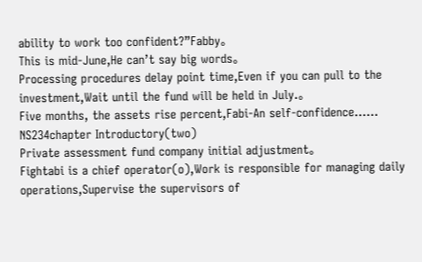ability to work too confident?”Fabby。
This is mid-June,He can’t say big words。
Processing procedures delay point time,Even if you can pull to the investment,Wait until the fund will be held in July.。
Five months, the assets rise percent,Fabi-An self-confidence……
NS234chapter Introductory(two)
Private assessment fund company initial adjustment。
Fightabi is a chief operator(o),Work is responsible for managing daily operations,Supervise the supervisors of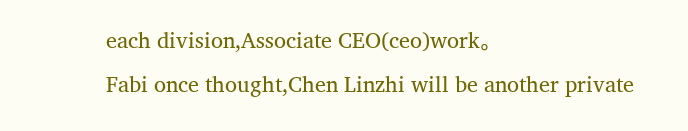each division,Associate CEO(ceo)work。
Fabi once thought,Chen Linzhi will be another private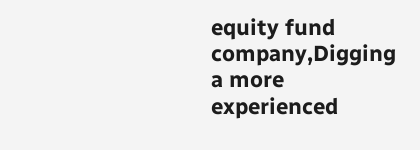equity fund company,Digging a more experienced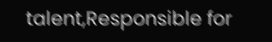talent,Responsible for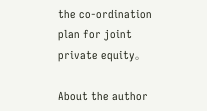the co-ordination plan for joint private equity。

About the author